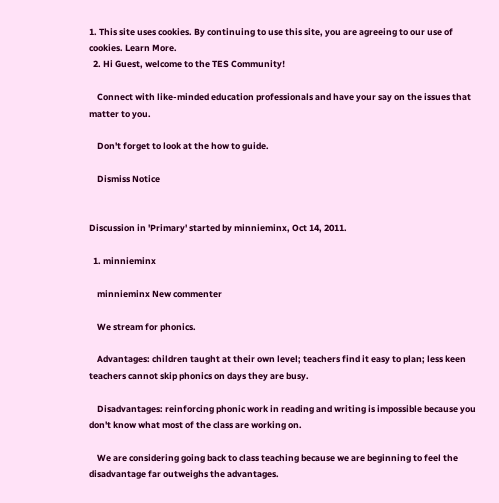1. This site uses cookies. By continuing to use this site, you are agreeing to our use of cookies. Learn More.
  2. Hi Guest, welcome to the TES Community!

    Connect with like-minded education professionals and have your say on the issues that matter to you.

    Don't forget to look at the how to guide.

    Dismiss Notice


Discussion in 'Primary' started by minnieminx, Oct 14, 2011.

  1. minnieminx

    minnieminx New commenter

    We stream for phonics.

    Advantages: children taught at their own level; teachers find it easy to plan; less keen teachers cannot skip phonics on days they are busy.

    Disadvantages: reinforcing phonic work in reading and writing is impossible because you don't know what most of the class are working on.

    We are considering going back to class teaching because we are beginning to feel the disadvantage far outweighs the advantages.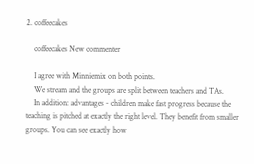2. coffeecakes

    coffeecakes New commenter

    I agree with Minniemix on both points.
    We stream and the groups are split between teachers and TAs.
    In addition: advantages - children make fast progress because the teaching is pitched at exactly the right level. They benefit from smaller groups. You can see exactly how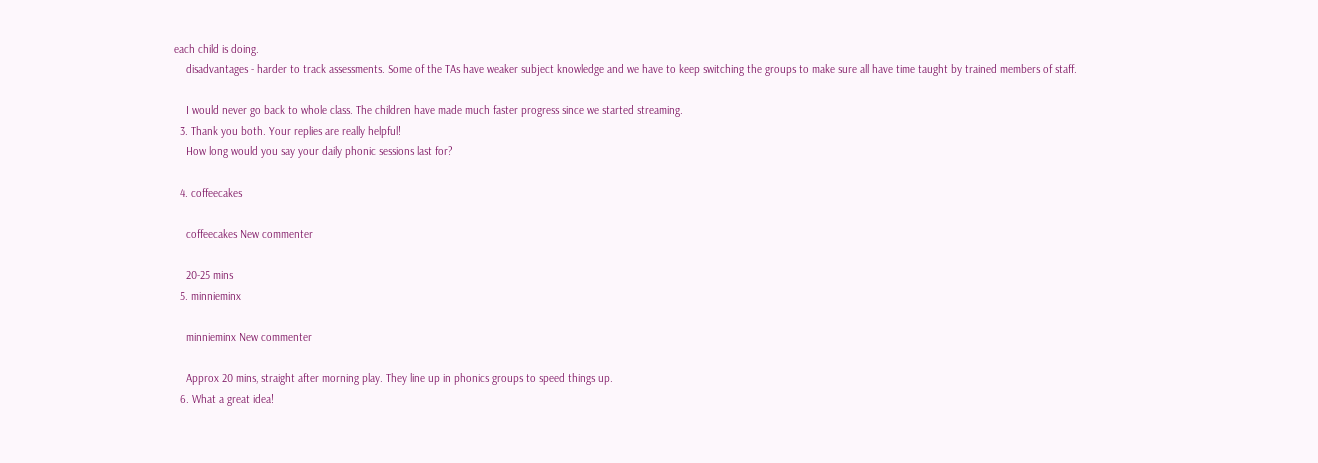each child is doing.
    disadvantages - harder to track assessments. Some of the TAs have weaker subject knowledge and we have to keep switching the groups to make sure all have time taught by trained members of staff.

    I would never go back to whole class. The children have made much faster progress since we started streaming.
  3. Thank you both. Your replies are really helpful!
    How long would you say your daily phonic sessions last for?

  4. coffeecakes

    coffeecakes New commenter

    20-25 mins
  5. minnieminx

    minnieminx New commenter

    Approx 20 mins, straight after morning play. They line up in phonics groups to speed things up.
  6. What a great idea!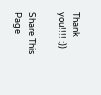Thank you!!!! :))

Share This Page